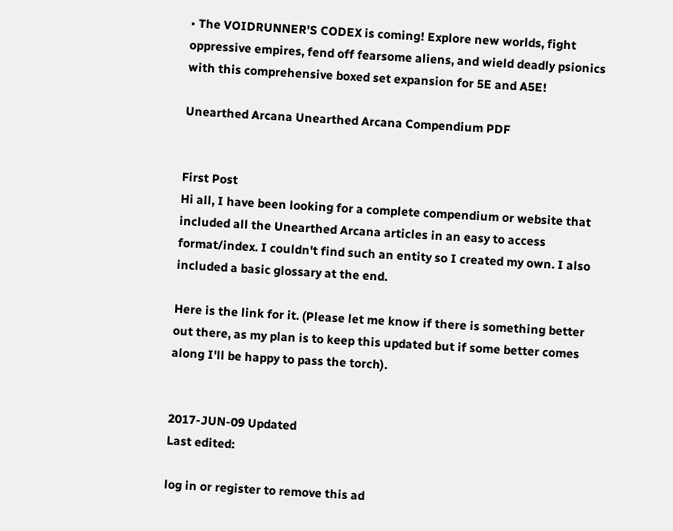• The VOIDRUNNER'S CODEX is coming! Explore new worlds, fight oppressive empires, fend off fearsome aliens, and wield deadly psionics with this comprehensive boxed set expansion for 5E and A5E!

Unearthed Arcana Unearthed Arcana Compendium PDF


First Post
Hi all, I have been looking for a complete compendium or website that included all the Unearthed Arcana articles in an easy to access format/index. I couldn't find such an entity so I created my own. I also included a basic glossary at the end.

Here is the link for it. (Please let me know if there is something better out there, as my plan is to keep this updated but if some better comes along I'll be happy to pass the torch).


2017-JUN-09 Updated
Last edited:

log in or register to remove this ad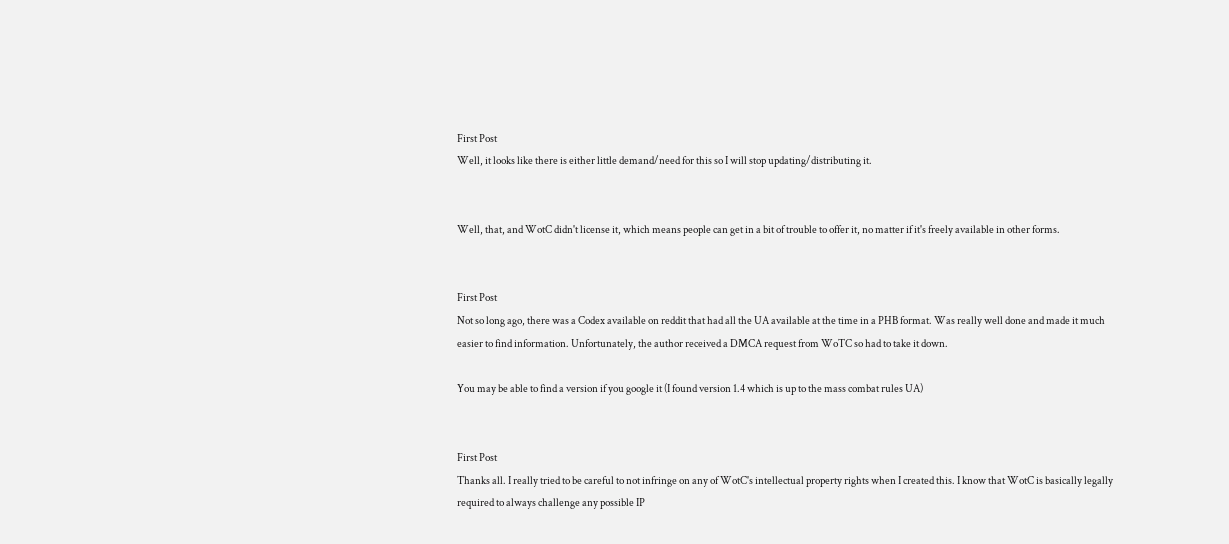First Post
Well, it looks like there is either little demand/need for this so I will stop updating/distributing it.


Well, that, and WotC didn't license it, which means people can get in a bit of trouble to offer it, no matter if it's freely available in other forms.


First Post
Not so long ago, there was a Codex available on reddit that had all the UA available at the time in a PHB format. Was really well done and made it much easier to find information. Unfortunately, the author received a DMCA request from WoTC so had to take it down.

You may be able to find a version if you google it (I found version 1.4 which is up to the mass combat rules UA)


First Post
Thanks all. I really tried to be careful to not infringe on any of WotC's intellectual property rights when I created this. I know that WotC is basically legally required to always challenge any possible IP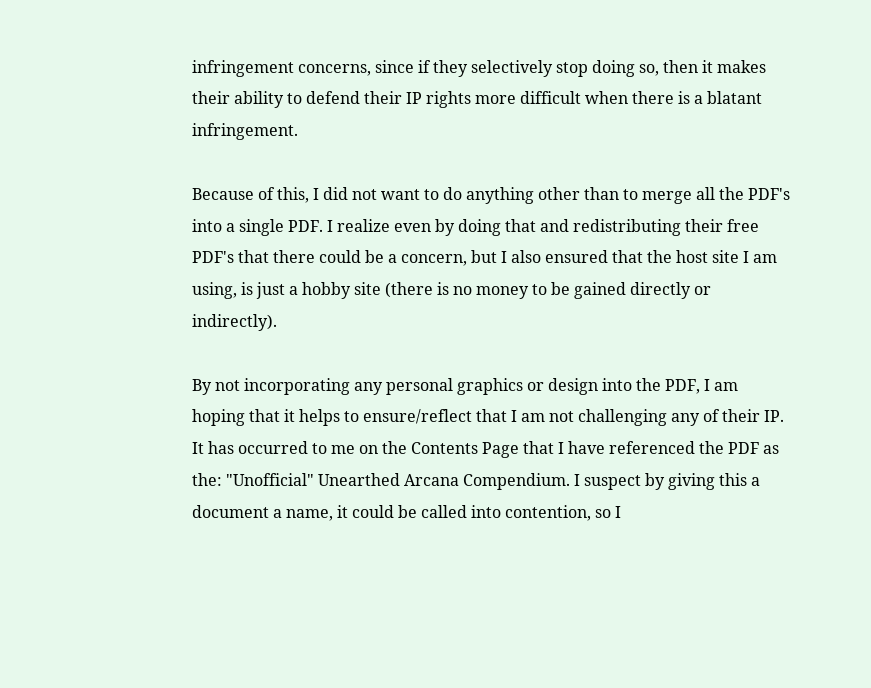infringement concerns, since if they selectively stop doing so, then it makes their ability to defend their IP rights more difficult when there is a blatant infringement.

Because of this, I did not want to do anything other than to merge all the PDF's into a single PDF. I realize even by doing that and redistributing their free PDF's that there could be a concern, but I also ensured that the host site I am using, is just a hobby site (there is no money to be gained directly or indirectly).

By not incorporating any personal graphics or design into the PDF, I am hoping that it helps to ensure/reflect that I am not challenging any of their IP. It has occurred to me on the Contents Page that I have referenced the PDF as the: "Unofficial" Unearthed Arcana Compendium. I suspect by giving this a document a name, it could be called into contention, so I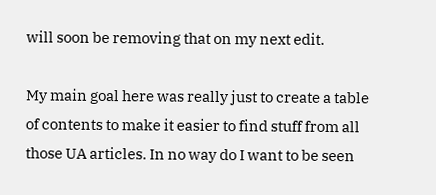will soon be removing that on my next edit.

My main goal here was really just to create a table of contents to make it easier to find stuff from all those UA articles. In no way do I want to be seen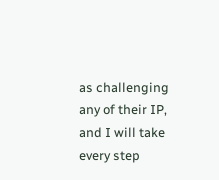as challenging any of their IP, and I will take every step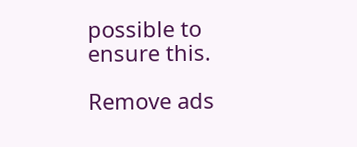possible to ensure this.

Remove ads